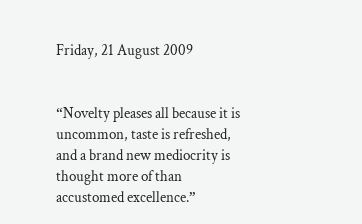Friday, 21 August 2009


“Novelty pleases all because it is uncommon, taste is refreshed, and a brand new mediocrity is thought more of than accustomed excellence.”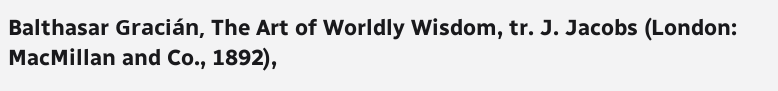Balthasar Gracián, The Art of Worldly Wisdom, tr. J. Jacobs (London: MacMillan and Co., 1892),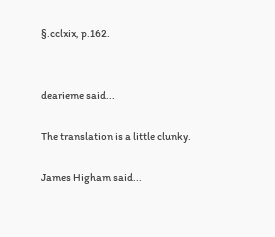§.cclxix, p.162.


dearieme said...

The translation is a little clunky.

James Higham said...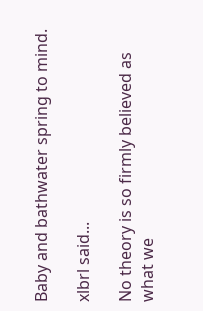Baby and bathwater spring to mind.

xlbrl said...

No theory is so firmly believed as what we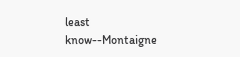least know--Montaigne